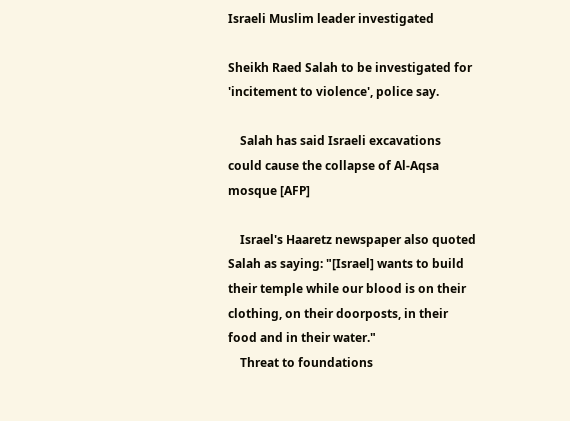Israeli Muslim leader investigated

Sheikh Raed Salah to be investigated for 'incitement to violence', police say.

    Salah has said Israeli excavations could cause the collapse of Al-Aqsa mosque [AFP]

    Israel's Haaretz newspaper also quoted Salah as saying: "[Israel] wants to build their temple while our blood is on their clothing, on their doorposts, in their food and in their water."
    Threat to foundations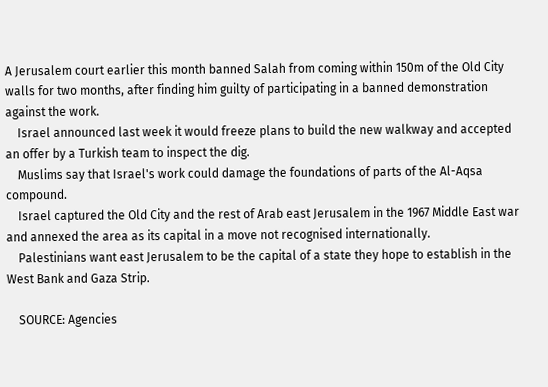A Jerusalem court earlier this month banned Salah from coming within 150m of the Old City walls for two months, after finding him guilty of participating in a banned demonstration against the work.
    Israel announced last week it would freeze plans to build the new walkway and accepted an offer by a Turkish team to inspect the dig.
    Muslims say that Israel's work could damage the foundations of parts of the Al-Aqsa compound.
    Israel captured the Old City and the rest of Arab east Jerusalem in the 1967 Middle East war and annexed the area as its capital in a move not recognised internationally.
    Palestinians want east Jerusalem to be the capital of a state they hope to establish in the West Bank and Gaza Strip.

    SOURCE: Agencies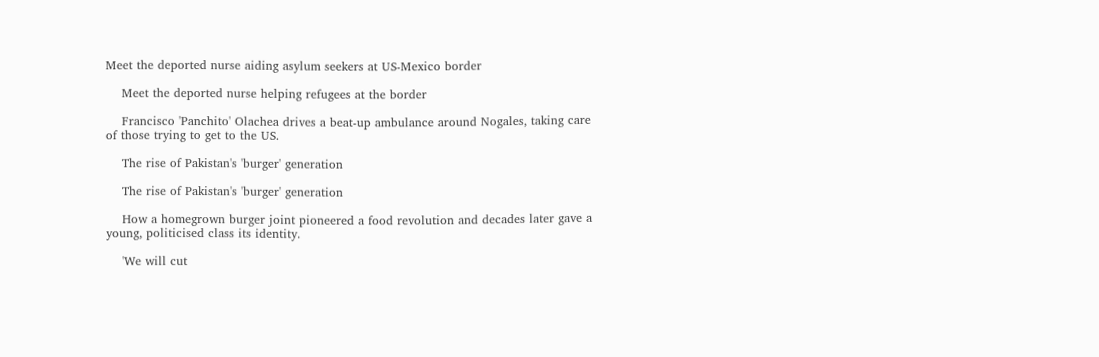Meet the deported nurse aiding asylum seekers at US-Mexico border

    Meet the deported nurse helping refugees at the border

    Francisco 'Panchito' Olachea drives a beat-up ambulance around Nogales, taking care of those trying to get to the US.

    The rise of Pakistan's 'burger' generation

    The rise of Pakistan's 'burger' generation

    How a homegrown burger joint pioneered a food revolution and decades later gave a young, politicised class its identity.

    'We will cut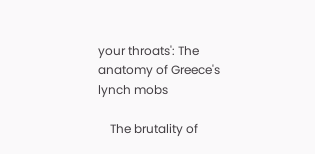your throats': The anatomy of Greece's lynch mobs

    The brutality of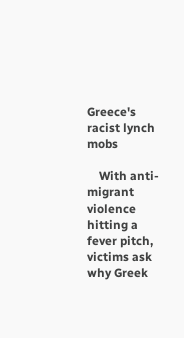Greece's racist lynch mobs

    With anti-migrant violence hitting a fever pitch, victims ask why Greek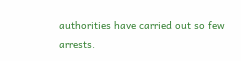authorities have carried out so few arrests.